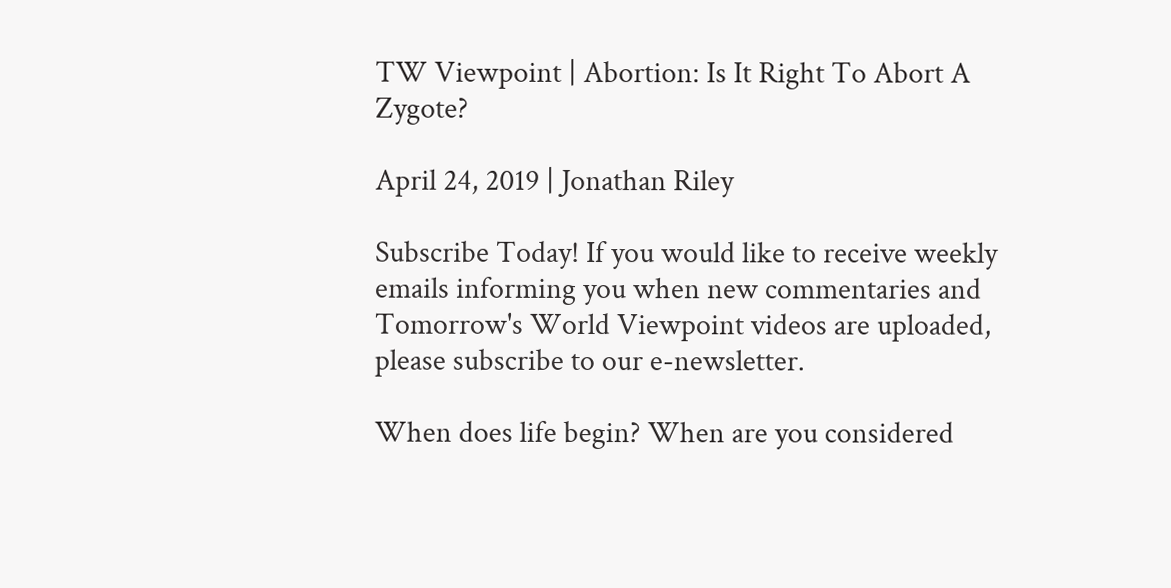TW Viewpoint | Abortion: Is It Right To Abort A Zygote?

April 24, 2019 | Jonathan Riley

Subscribe Today! If you would like to receive weekly emails informing you when new commentaries and Tomorrow's World Viewpoint videos are uploaded, please subscribe to our e-newsletter.

When does life begin? When are you considered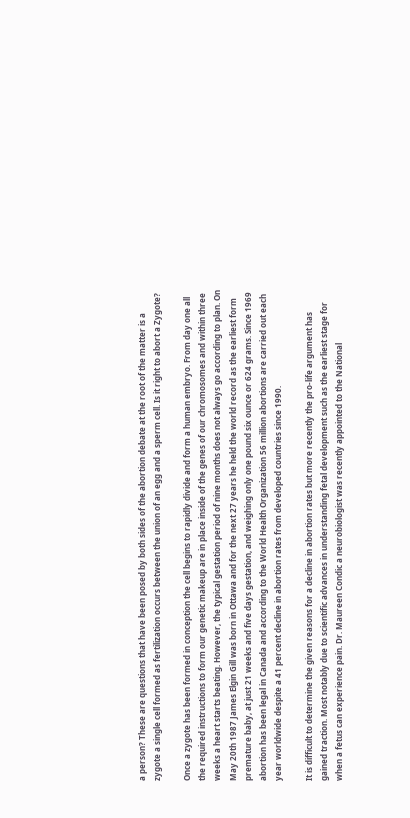a person? These are questions that have been posed by both sides of the abortion debate at the root of the matter is a zygote a single cell formed as fertilization occurs between the union of an egg and a sperm cell. Is it right to abort a Zygote?

Once a zygote has been formed in conception the cell begins to rapidly divide and form a human embryo. From day one all the required instructions to form our genetic makeup are in place inside of the genes of our chromosomes and within three weeks a heart starts beating. However, the typical gestation period of nine months does not always go according to plan. On May 20th 1987 James Elgin Gill was born in Ottawa and for the next 27 years he held the world record as the earliest form premature baby, at just 21 weeks and five days gestation, and weighing only one pound six ounce or 624 grams. Since 1969 abortion has been legal in Canada and according to the World Health Organization 56 million abortions are carried out each year worldwide despite a 41 percent decline in abortion rates from developed countries since 1990.

It is difficult to determine the given reasons for a decline in abortion rates but more recently the pro-life argument has gained traction. Most notably due to scientific advances in understanding fetal development such as the earliest stage for when a fetus can experience pain. Dr. Maureen Condic a neurobiologist was recently appointed to the National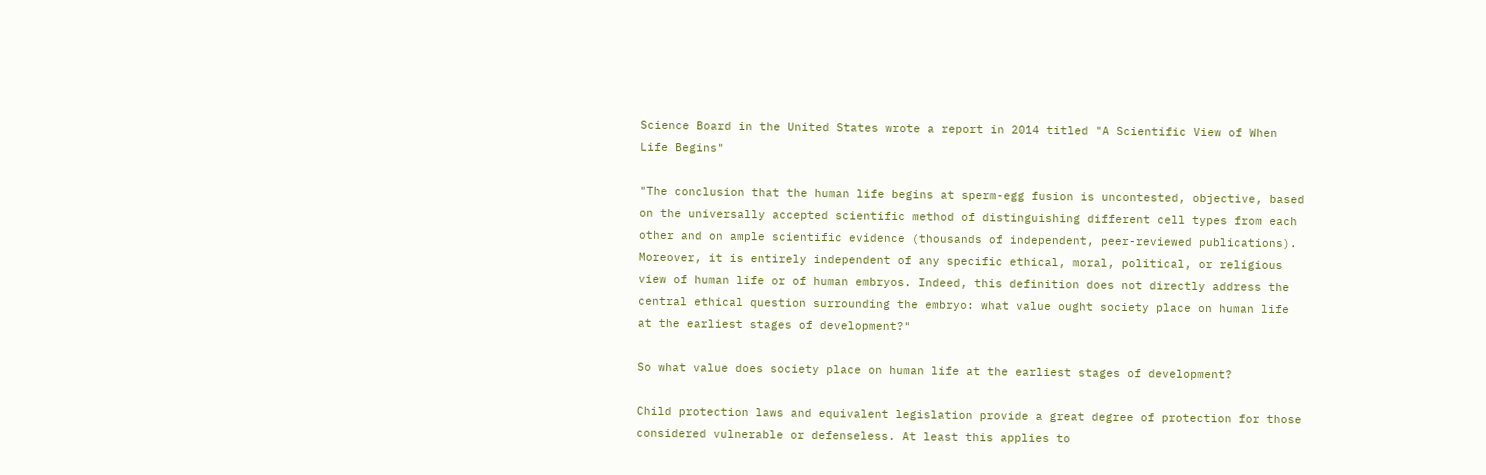Science Board in the United States wrote a report in 2014 titled "A Scientific View of When Life Begins"

"The conclusion that the human life begins at sperm-egg fusion is uncontested, objective, based on the universally accepted scientific method of distinguishing different cell types from each other and on ample scientific evidence (thousands of independent, peer-reviewed publications). Moreover, it is entirely independent of any specific ethical, moral, political, or religious view of human life or of human embryos. Indeed, this definition does not directly address the central ethical question surrounding the embryo: what value ought society place on human life at the earliest stages of development?"

So what value does society place on human life at the earliest stages of development?

Child protection laws and equivalent legislation provide a great degree of protection for those considered vulnerable or defenseless. At least this applies to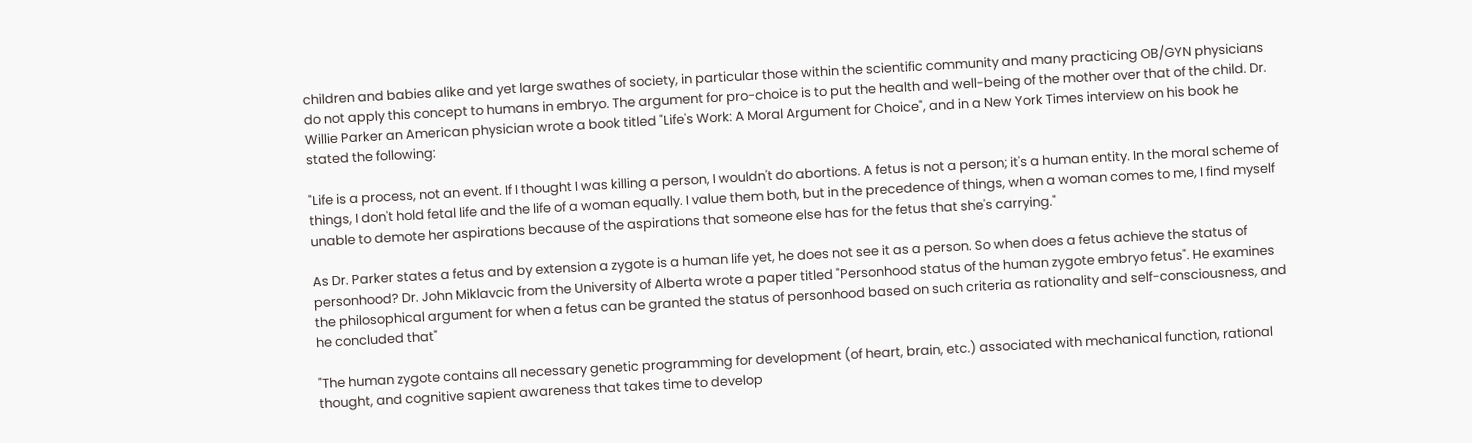children and babies alike and yet large swathes of society, in particular those within the scientific community and many practicing OB/GYN physicians do not apply this concept to humans in embryo. The argument for pro-choice is to put the health and well-being of the mother over that of the child. Dr. Willie Parker an American physician wrote a book titled "Life's Work: A Moral Argument for Choice", and in a New York Times interview on his book he stated the following:

"Life is a process, not an event. If I thought I was killing a person, I wouldn't do abortions. A fetus is not a person; it's a human entity. In the moral scheme of things, I don't hold fetal life and the life of a woman equally. I value them both, but in the precedence of things, when a woman comes to me, I find myself unable to demote her aspirations because of the aspirations that someone else has for the fetus that she's carrying."

As Dr. Parker states a fetus and by extension a zygote is a human life yet, he does not see it as a person. So when does a fetus achieve the status of personhood? Dr. John Miklavcic from the University of Alberta wrote a paper titled "Personhood status of the human zygote embryo fetus". He examines the philosophical argument for when a fetus can be granted the status of personhood based on such criteria as rationality and self-consciousness, and he concluded that"

"The human zygote contains all necessary genetic programming for development (of heart, brain, etc.) associated with mechanical function, rational thought, and cognitive sapient awareness that takes time to develop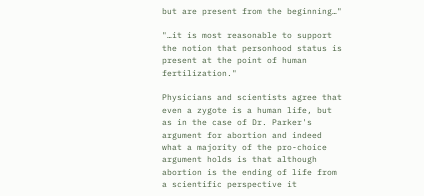but are present from the beginning…"

"…it is most reasonable to support the notion that personhood status is present at the point of human fertilization."

Physicians and scientists agree that even a zygote is a human life, but as in the case of Dr. Parker's argument for abortion and indeed what a majority of the pro-choice argument holds is that although abortion is the ending of life from a scientific perspective it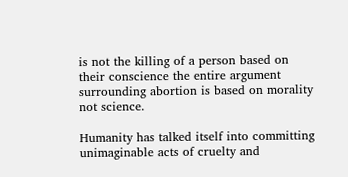is not the killing of a person based on their conscience the entire argument surrounding abortion is based on morality not science.

Humanity has talked itself into committing unimaginable acts of cruelty and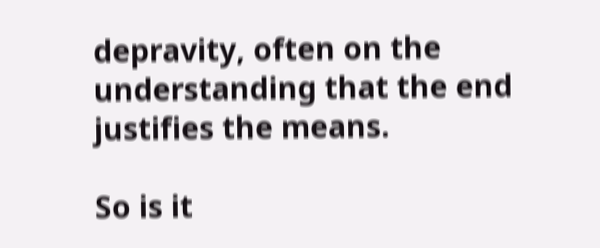depravity, often on the understanding that the end justifies the means.

So is it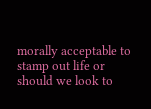morally acceptable to stamp out life or should we look to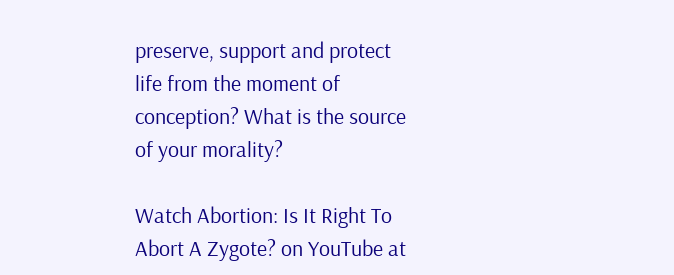preserve, support and protect life from the moment of conception? What is the source of your morality?

Watch Abortion: Is It Right To Abort A Zygote? on YouTube at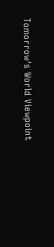Tomorrow's World Viewpoint